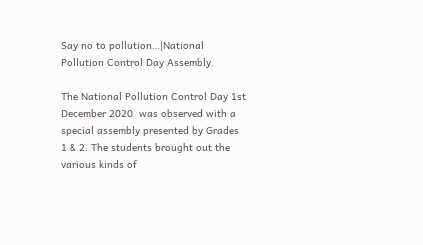Say no to pollution…|National Pollution Control Day Assembly.

The National Pollution Control Day 1st December 2020  was observed with a special assembly presented by Grades 1 & 2. The students brought out the various kinds of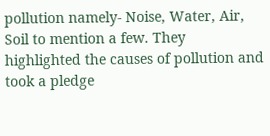pollution namely- Noise, Water, Air, Soil to mention a few. They highlighted the causes of pollution and took a pledge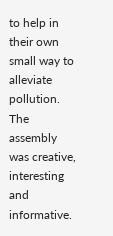to help in their own small way to alleviate pollution. The assembly was creative, interesting and informative.